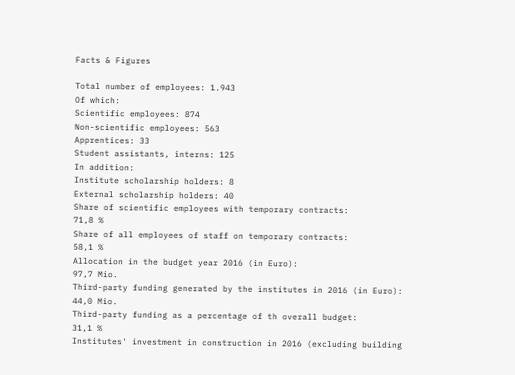Facts & Figures

Total number of employees: 1.943
Of which:
Scientific employees: 874
Non-scientific employees: 563
Apprentices: 33
Student assistants, interns: 125
In addition:
Institute scholarship holders: 8
External scholarship holders: 40
Share of scientific employees with temporary contracts:
71,8 %
Share of all employees of staff on temporary contracts:
58,1 %
Allocation in the budget year 2016 (in Euro):
97,7 Mio.
Third-party funding generated by the institutes in 2016 (in Euro):
44,0 Mio.
Third-party funding as a percentage of th overall budget:
31,1 %
Institutes' investment in construction in 2016 (excluding building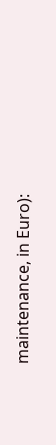maintenance, in Euro):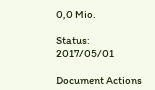0,0 Mio.

Status: 2017/05/01

Document Actions